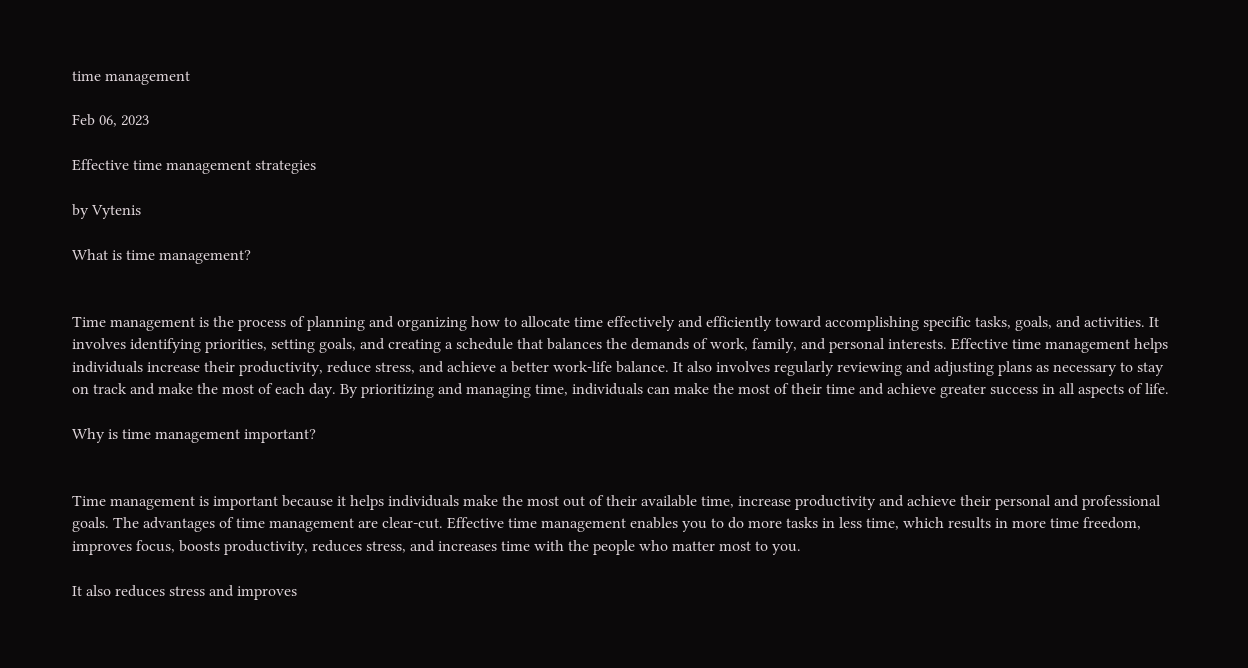time management

Feb 06, 2023

Effective time management strategies

by Vytenis

What is time management?


Time management is the process of planning and organizing how to allocate time effectively and efficiently toward accomplishing specific tasks, goals, and activities. It involves identifying priorities, setting goals, and creating a schedule that balances the demands of work, family, and personal interests. Effective time management helps individuals increase their productivity, reduce stress, and achieve a better work-life balance. It also involves regularly reviewing and adjusting plans as necessary to stay on track and make the most of each day. By prioritizing and managing time, individuals can make the most of their time and achieve greater success in all aspects of life.

Why is time management important?


Time management is important because it helps individuals make the most out of their available time, increase productivity and achieve their personal and professional goals. The advantages of time management are clear-cut. Effective time management enables you to do more tasks in less time, which results in more time freedom, improves focus, boosts productivity, reduces stress, and increases time with the people who matter most to you.

It also reduces stress and improves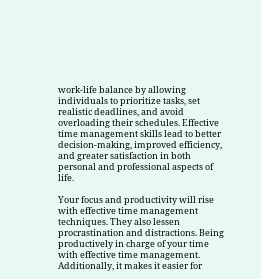work-life balance by allowing individuals to prioritize tasks, set realistic deadlines, and avoid overloading their schedules. Effective time management skills lead to better decision-making, improved efficiency, and greater satisfaction in both personal and professional aspects of life.

Your focus and productivity will rise with effective time management techniques. They also lessen procrastination and distractions. Being productively in charge of your time with effective time management. Additionally, it makes it easier for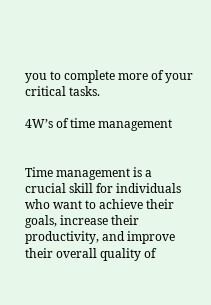you to complete more of your critical tasks.

4W’s of time management


Time management is a crucial skill for individuals who want to achieve their goals, increase their productivity, and improve their overall quality of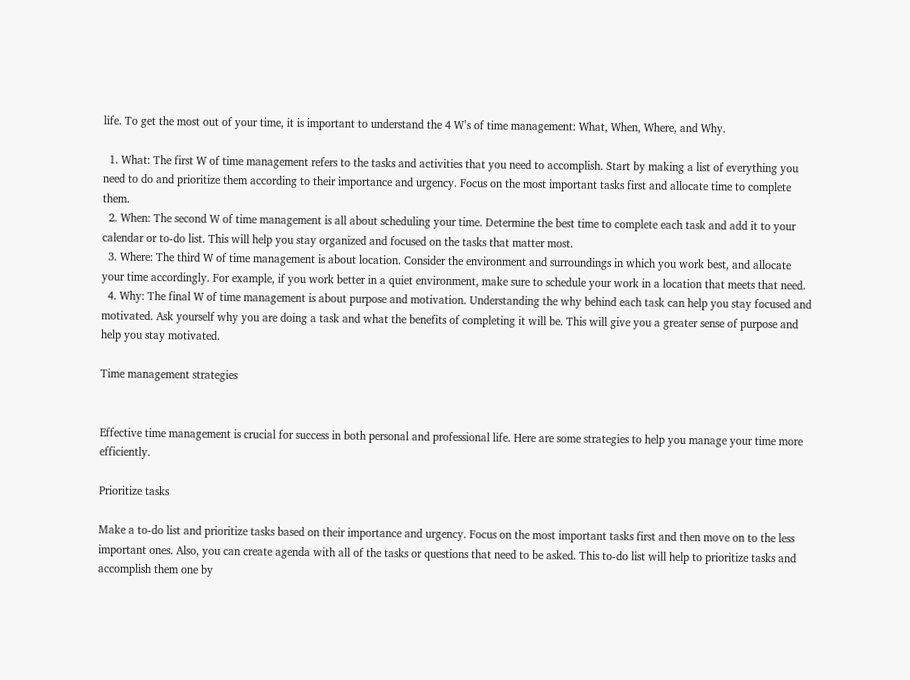life. To get the most out of your time, it is important to understand the 4 W’s of time management: What, When, Where, and Why.

  1. What: The first W of time management refers to the tasks and activities that you need to accomplish. Start by making a list of everything you need to do and prioritize them according to their importance and urgency. Focus on the most important tasks first and allocate time to complete them.
  2. When: The second W of time management is all about scheduling your time. Determine the best time to complete each task and add it to your calendar or to-do list. This will help you stay organized and focused on the tasks that matter most.
  3. Where: The third W of time management is about location. Consider the environment and surroundings in which you work best, and allocate your time accordingly. For example, if you work better in a quiet environment, make sure to schedule your work in a location that meets that need.
  4. Why: The final W of time management is about purpose and motivation. Understanding the why behind each task can help you stay focused and motivated. Ask yourself why you are doing a task and what the benefits of completing it will be. This will give you a greater sense of purpose and help you stay motivated.

Time management strategies


Effective time management is crucial for success in both personal and professional life. Here are some strategies to help you manage your time more efficiently.

Prioritize tasks

Make a to-do list and prioritize tasks based on their importance and urgency. Focus on the most important tasks first and then move on to the less important ones. Also, you can create agenda with all of the tasks or questions that need to be asked. This to-do list will help to prioritize tasks and accomplish them one by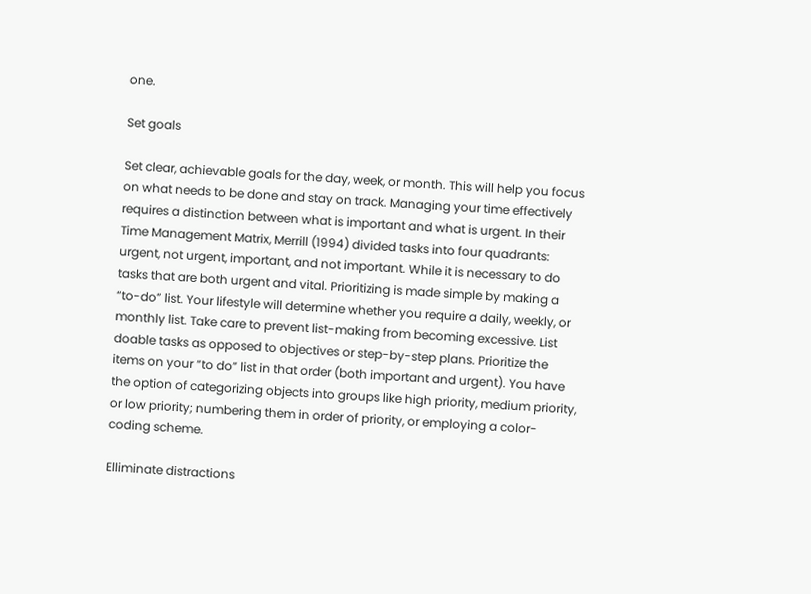one.

Set goals

Set clear, achievable goals for the day, week, or month. This will help you focus on what needs to be done and stay on track. Managing your time effectively requires a distinction between what is important and what is urgent. In their Time Management Matrix, Merrill (1994) divided tasks into four quadrants: urgent, not urgent, important, and not important. While it is necessary to do tasks that are both urgent and vital. Prioritizing is made simple by making a “to-do” list. Your lifestyle will determine whether you require a daily, weekly, or monthly list. Take care to prevent list-making from becoming excessive. List doable tasks as opposed to objectives or step-by-step plans. Prioritize the items on your “to do” list in that order (both important and urgent). You have the option of categorizing objects into groups like high priority, medium priority, or low priority; numbering them in order of priority, or employing a color-coding scheme.

Elliminate distractions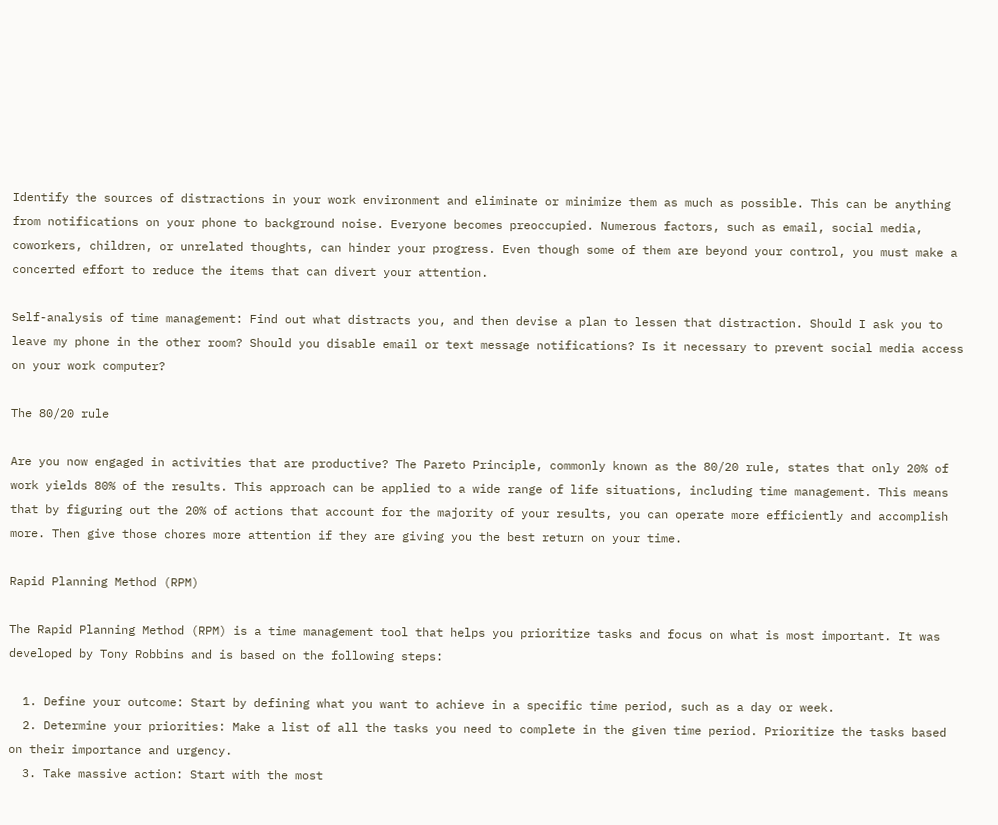Identify the sources of distractions in your work environment and eliminate or minimize them as much as possible. This can be anything from notifications on your phone to background noise. Everyone becomes preoccupied. Numerous factors, such as email, social media, coworkers, children, or unrelated thoughts, can hinder your progress. Even though some of them are beyond your control, you must make a concerted effort to reduce the items that can divert your attention.

Self-analysis of time management: Find out what distracts you, and then devise a plan to lessen that distraction. Should I ask you to leave my phone in the other room? Should you disable email or text message notifications? Is it necessary to prevent social media access on your work computer?

The 80/20 rule

Are you now engaged in activities that are productive? The Pareto Principle, commonly known as the 80/20 rule, states that only 20% of work yields 80% of the results. This approach can be applied to a wide range of life situations, including time management. This means that by figuring out the 20% of actions that account for the majority of your results, you can operate more efficiently and accomplish more. Then give those chores more attention if they are giving you the best return on your time.

Rapid Planning Method (RPM)

The Rapid Planning Method (RPM) is a time management tool that helps you prioritize tasks and focus on what is most important. It was developed by Tony Robbins and is based on the following steps:

  1. Define your outcome: Start by defining what you want to achieve in a specific time period, such as a day or week.
  2. Determine your priorities: Make a list of all the tasks you need to complete in the given time period. Prioritize the tasks based on their importance and urgency.
  3. Take massive action: Start with the most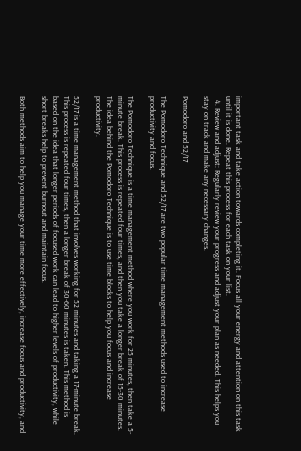important task and take action towards completing it. Focus all your energy and attention on this task until it is done. Repeat this process for each task on your list.
  4. Review and adjust: Regularly review your progress and adjust your plan as needed. This helps you stay on track and make any necessary changes.

Pomodoro and 52/17

The Pomodoro Technique and 52/17 are two popular time management methods used to increase productivity and focus.

The Pomodoro Technique is a time management method where you work for 25 minutes, then take a 5-minute break. This process is repeated four times, and then you take a longer break of 15-30 minutes. The idea behind the Pomodoro Technique is to use time blocks to help you focus and increase productivity.

52/17 is a time management method that involves working for 52 minutes and taking a 17-minute break. This process is repeated four times, then a longer break of 30-60 minutes is taken. This method is based on the idea that longer periods of focused work can lead to higher levels of productivity, while short breaks help to prevent burnout and maintain focus.

Both methods aim to help you manage your time more effectively, increase focus and productivity, and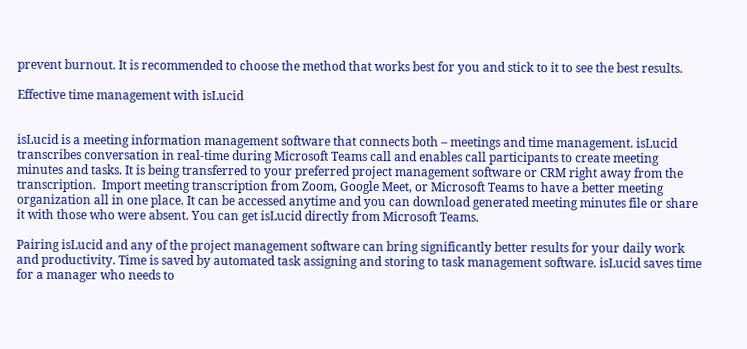prevent burnout. It is recommended to choose the method that works best for you and stick to it to see the best results.

Effective time management with isLucid


isLucid is a meeting information management software that connects both – meetings and time management. isLucid transcribes conversation in real-time during Microsoft Teams call and enables call participants to create meeting minutes and tasks. It is being transferred to your preferred project management software or CRM right away from the transcription.  Import meeting transcription from Zoom, Google Meet, or Microsoft Teams to have a better meeting organization all in one place. It can be accessed anytime and you can download generated meeting minutes file or share it with those who were absent. You can get isLucid directly from Microsoft Teams.

Pairing isLucid and any of the project management software can bring significantly better results for your daily work and productivity. Time is saved by automated task assigning and storing to task management software. isLucid saves time for a manager who needs to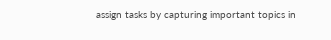assign tasks by capturing important topics in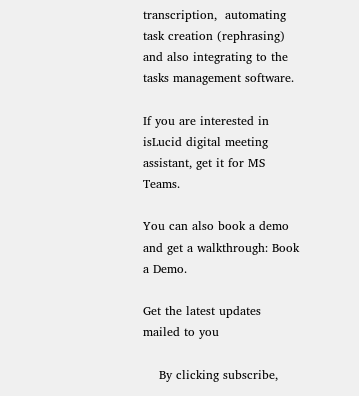transcription,  automating task creation (rephrasing) and also integrating to the tasks management software.

If you are interested in isLucid digital meeting assistant, get it for MS Teams.

You can also book a demo and get a walkthrough: Book a Demo.

Get the latest updates mailed to you

    By clicking subscribe,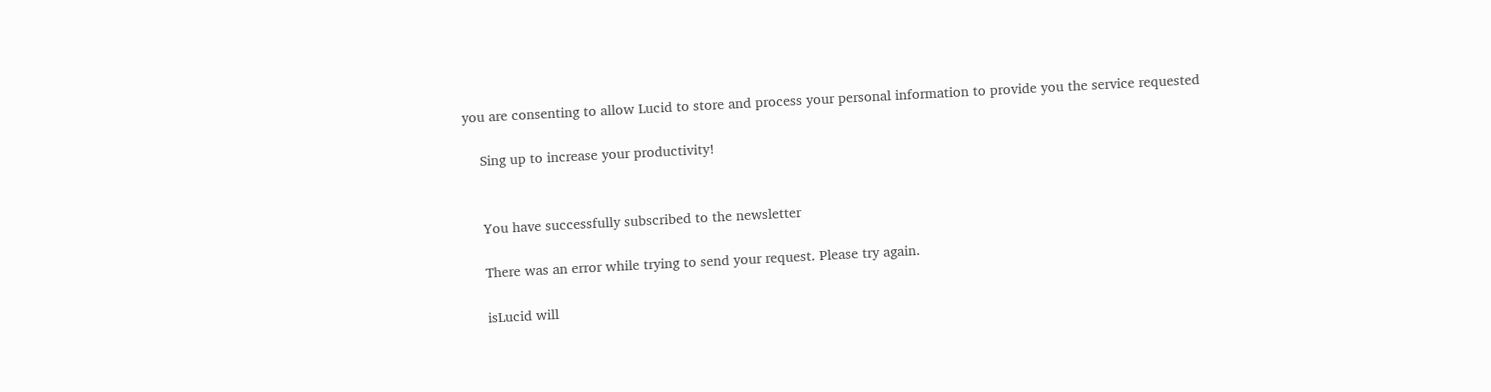you are consenting to allow Lucid to store and process your personal information to provide you the service requested

    Sing up to increase your productivity!


    You have successfully subscribed to the newsletter

    There was an error while trying to send your request. Please try again.

    isLucid will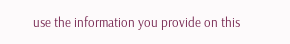use the information you provide on this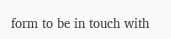form to be in touch with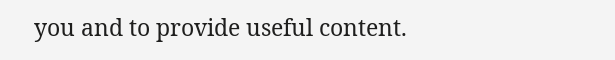you and to provide useful content.